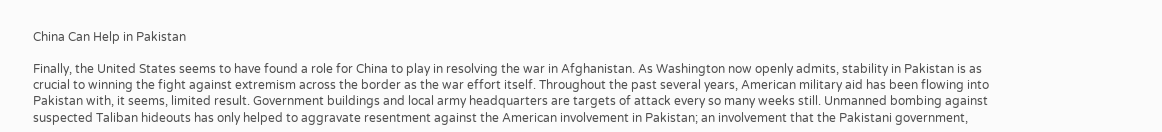China Can Help in Pakistan

Finally, the United States seems to have found a role for China to play in resolving the war in Afghanistan. As Washington now openly admits, stability in Pakistan is as crucial to winning the fight against extremism across the border as the war effort itself. Throughout the past several years, American military aid has been flowing into Pakistan with, it seems, limited result. Government buildings and local army headquarters are targets of attack every so many weeks still. Unmanned bombing against suspected Taliban hideouts has only helped to aggravate resentment against the American involvement in Pakistan; an involvement that the Pakistani government,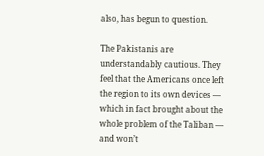also, has begun to question.

The Pakistanis are understandably cautious. They feel that the Americans once left the region to its own devices — which in fact brought about the whole problem of the Taliban — and won’t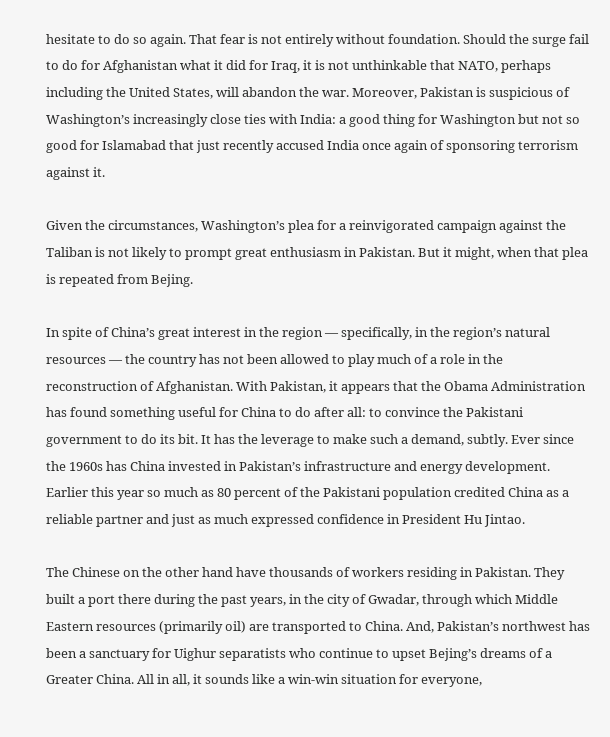hesitate to do so again. That fear is not entirely without foundation. Should the surge fail to do for Afghanistan what it did for Iraq, it is not unthinkable that NATO, perhaps including the United States, will abandon the war. Moreover, Pakistan is suspicious of Washington’s increasingly close ties with India: a good thing for Washington but not so good for Islamabad that just recently accused India once again of sponsoring terrorism against it.

Given the circumstances, Washington’s plea for a reinvigorated campaign against the Taliban is not likely to prompt great enthusiasm in Pakistan. But it might, when that plea is repeated from Bejing.

In spite of China’s great interest in the region — specifically, in the region’s natural resources — the country has not been allowed to play much of a role in the reconstruction of Afghanistan. With Pakistan, it appears that the Obama Administration has found something useful for China to do after all: to convince the Pakistani government to do its bit. It has the leverage to make such a demand, subtly. Ever since the 1960s has China invested in Pakistan’s infrastructure and energy development. Earlier this year so much as 80 percent of the Pakistani population credited China as a reliable partner and just as much expressed confidence in President Hu Jintao.

The Chinese on the other hand have thousands of workers residing in Pakistan. They built a port there during the past years, in the city of Gwadar, through which Middle Eastern resources (primarily oil) are transported to China. And, Pakistan’s northwest has been a sanctuary for Uighur separatists who continue to upset Bejing’s dreams of a Greater China. All in all, it sounds like a win-win situation for everyone,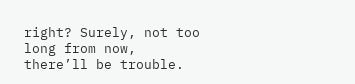right? Surely, not too long from now, there’ll be trouble.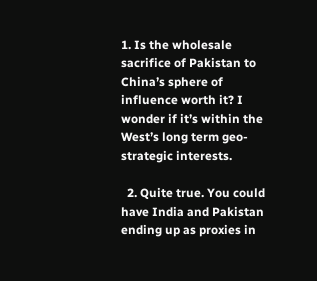1. Is the wholesale sacrifice of Pakistan to China’s sphere of influence worth it? I wonder if it’s within the West’s long term geo-strategic interests.

  2. Quite true. You could have India and Pakistan ending up as proxies in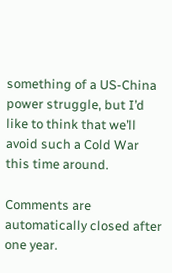something of a US-China power struggle, but I’d like to think that we’ll avoid such a Cold War this time around.

Comments are automatically closed after one year.